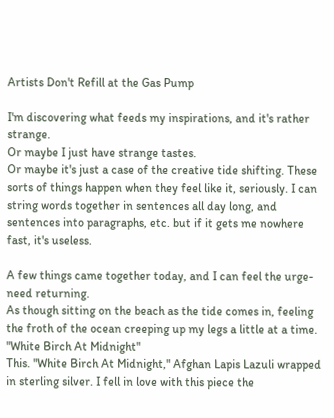Artists Don't Refill at the Gas Pump

I'm discovering what feeds my inspirations, and it's rather strange.
Or maybe I just have strange tastes.
Or maybe it's just a case of the creative tide shifting. These sorts of things happen when they feel like it, seriously. I can string words together in sentences all day long, and sentences into paragraphs, etc. but if it gets me nowhere fast, it's useless.

A few things came together today, and I can feel the urge-need returning.
As though sitting on the beach as the tide comes in, feeling the froth of the ocean creeping up my legs a little at a time.
"White Birch At Midnight"
This. "White Birch At Midnight," Afghan Lapis Lazuli wrapped in sterling silver. I fell in love with this piece the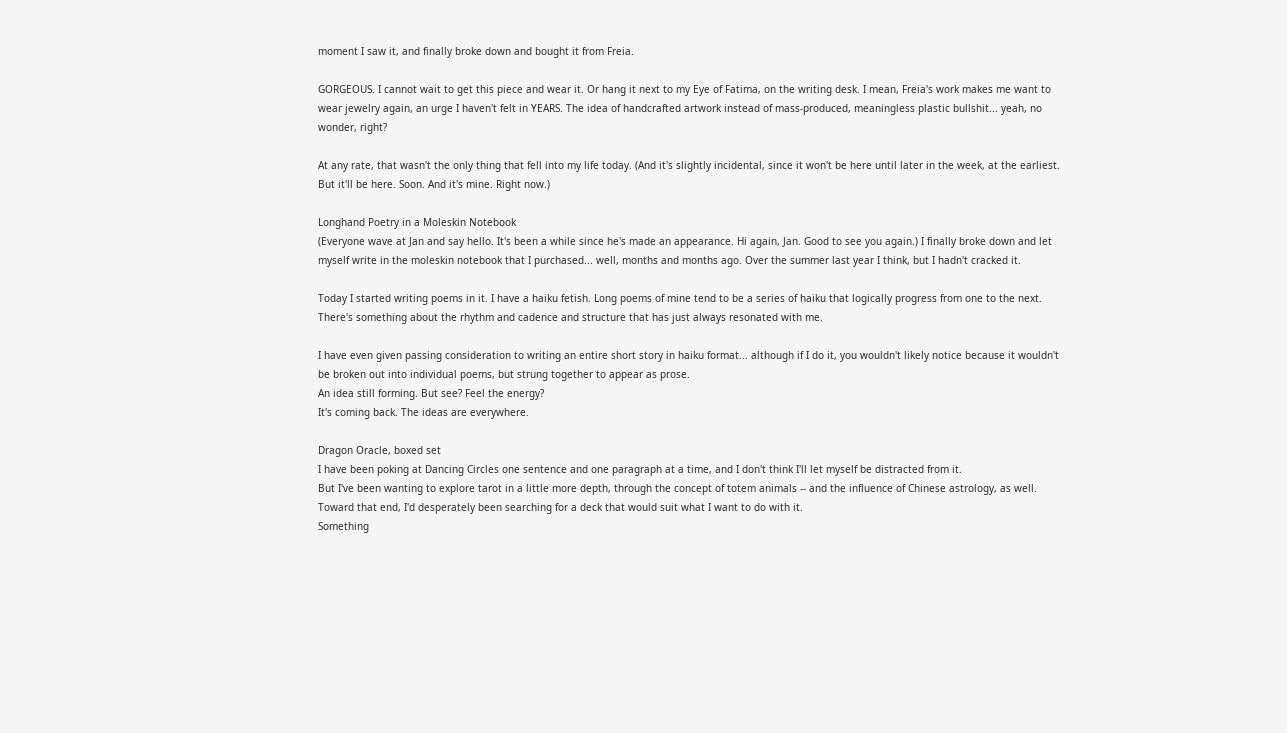moment I saw it, and finally broke down and bought it from Freia.

GORGEOUS. I cannot wait to get this piece and wear it. Or hang it next to my Eye of Fatima, on the writing desk. I mean, Freia's work makes me want to wear jewelry again, an urge I haven't felt in YEARS. The idea of handcrafted artwork instead of mass-produced, meaningless plastic bullshit... yeah, no wonder, right?

At any rate, that wasn't the only thing that fell into my life today. (And it's slightly incidental, since it won't be here until later in the week, at the earliest. But it'll be here. Soon. And it's mine. Right now.)

Longhand Poetry in a Moleskin Notebook
(Everyone wave at Jan and say hello. It's been a while since he's made an appearance. Hi again, Jan. Good to see you again.) I finally broke down and let myself write in the moleskin notebook that I purchased... well, months and months ago. Over the summer last year I think, but I hadn't cracked it.

Today I started writing poems in it. I have a haiku fetish. Long poems of mine tend to be a series of haiku that logically progress from one to the next. There's something about the rhythm and cadence and structure that has just always resonated with me.

I have even given passing consideration to writing an entire short story in haiku format... although if I do it, you wouldn't likely notice because it wouldn't be broken out into individual poems, but strung together to appear as prose.
An idea still forming. But see? Feel the energy?
It's coming back. The ideas are everywhere.

Dragon Oracle, boxed set
I have been poking at Dancing Circles one sentence and one paragraph at a time, and I don't think I'll let myself be distracted from it.
But I've been wanting to explore tarot in a little more depth, through the concept of totem animals -- and the influence of Chinese astrology, as well. Toward that end, I'd desperately been searching for a deck that would suit what I want to do with it.
Something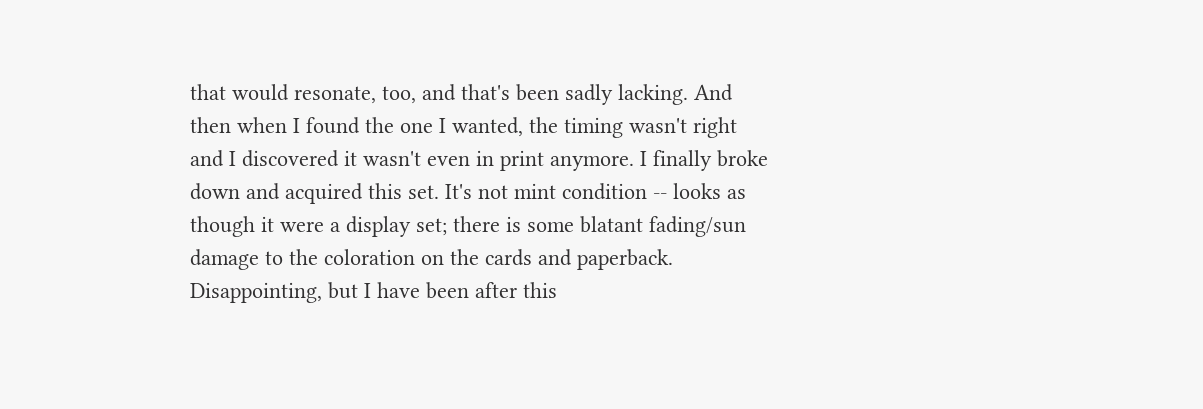that would resonate, too, and that's been sadly lacking. And then when I found the one I wanted, the timing wasn't right and I discovered it wasn't even in print anymore. I finally broke down and acquired this set. It's not mint condition -- looks as though it were a display set; there is some blatant fading/sun damage to the coloration on the cards and paperback. Disappointing, but I have been after this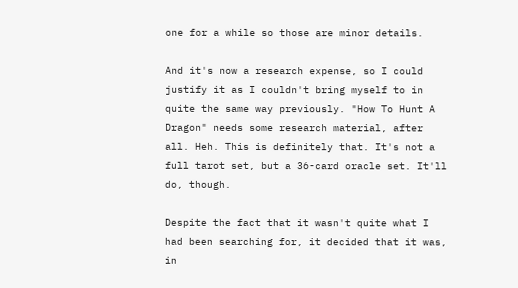one for a while so those are minor details.

And it's now a research expense, so I could justify it as I couldn't bring myself to in quite the same way previously. "How To Hunt A Dragon" needs some research material, after all. Heh. This is definitely that. It's not a full tarot set, but a 36-card oracle set. It'll do, though.

Despite the fact that it wasn't quite what I had been searching for, it decided that it was, in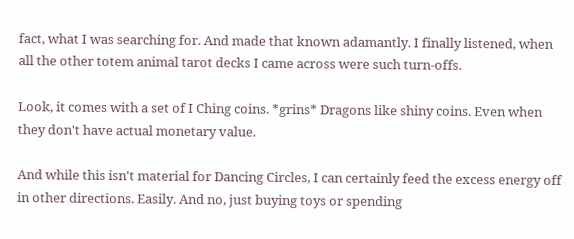fact, what I was searching for. And made that known adamantly. I finally listened, when all the other totem animal tarot decks I came across were such turn-offs.

Look, it comes with a set of I Ching coins. *grins* Dragons like shiny coins. Even when they don't have actual monetary value.

And while this isn't material for Dancing Circles, I can certainly feed the excess energy off in other directions. Easily. And no, just buying toys or spending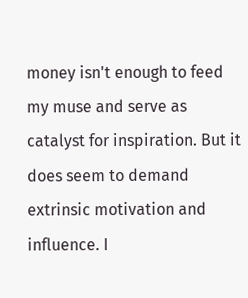money isn't enough to feed my muse and serve as catalyst for inspiration. But it does seem to demand extrinsic motivation and influence. I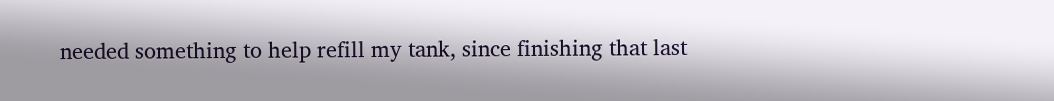needed something to help refill my tank, since finishing that last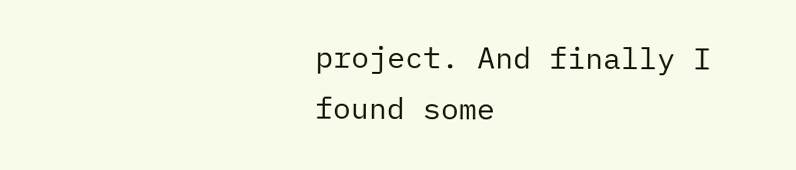project. And finally I found some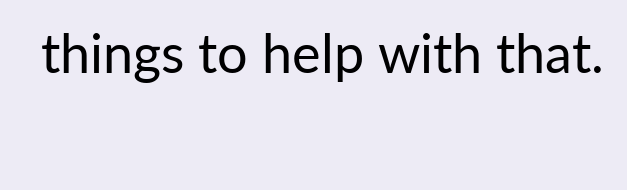things to help with that.